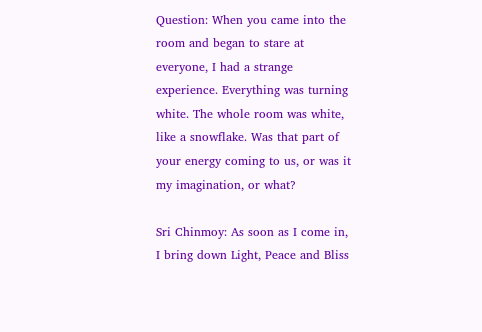Question: When you came into the room and began to stare at everyone, I had a strange experience. Everything was turning white. The whole room was white, like a snowflake. Was that part of your energy coming to us, or was it my imagination, or what?

Sri Chinmoy: As soon as I come in, I bring down Light, Peace and Bliss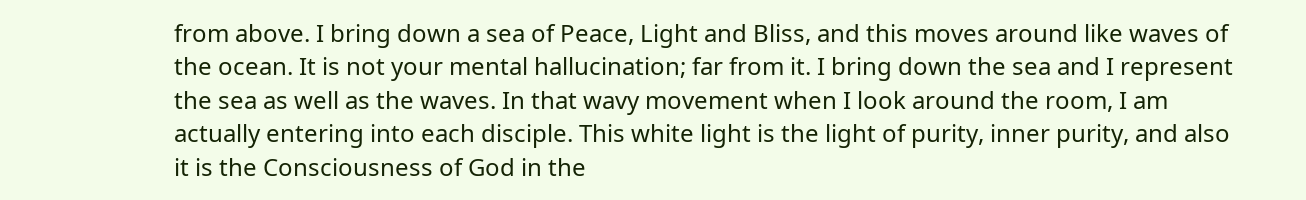from above. I bring down a sea of Peace, Light and Bliss, and this moves around like waves of the ocean. It is not your mental hallucination; far from it. I bring down the sea and I represent the sea as well as the waves. In that wavy movement when I look around the room, I am actually entering into each disciple. This white light is the light of purity, inner purity, and also it is the Consciousness of God in the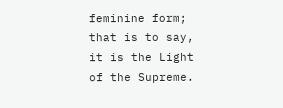feminine form; that is to say, it is the Light of the Supreme.